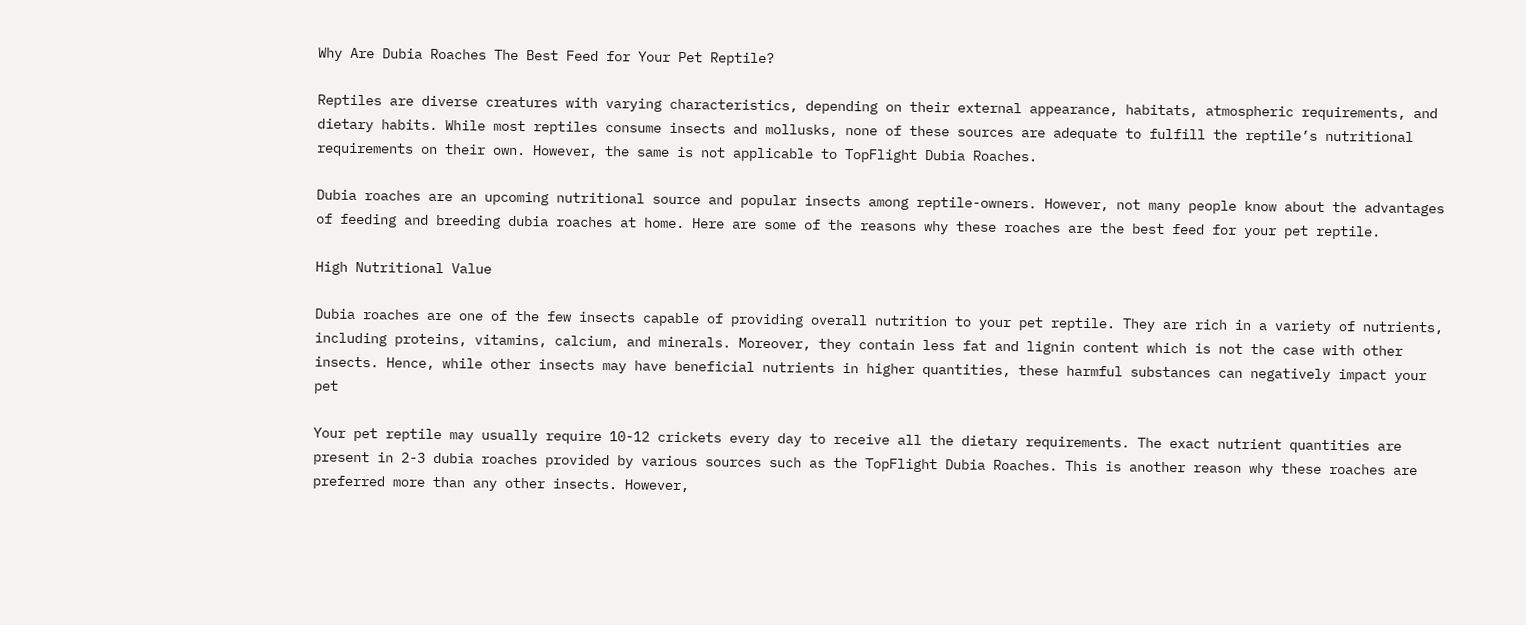Why Are Dubia Roaches The Best Feed for Your Pet Reptile?

Reptiles are diverse creatures with varying characteristics, depending on their external appearance, habitats, atmospheric requirements, and dietary habits. While most reptiles consume insects and mollusks, none of these sources are adequate to fulfill the reptile’s nutritional requirements on their own. However, the same is not applicable to TopFlight Dubia Roaches.

Dubia roaches are an upcoming nutritional source and popular insects among reptile-owners. However, not many people know about the advantages of feeding and breeding dubia roaches at home. Here are some of the reasons why these roaches are the best feed for your pet reptile.

High Nutritional Value

Dubia roaches are one of the few insects capable of providing overall nutrition to your pet reptile. They are rich in a variety of nutrients, including proteins, vitamins, calcium, and minerals. Moreover, they contain less fat and lignin content which is not the case with other insects. Hence, while other insects may have beneficial nutrients in higher quantities, these harmful substances can negatively impact your pet

Your pet reptile may usually require 10-12 crickets every day to receive all the dietary requirements. The exact nutrient quantities are present in 2-3 dubia roaches provided by various sources such as the TopFlight Dubia Roaches. This is another reason why these roaches are preferred more than any other insects. However,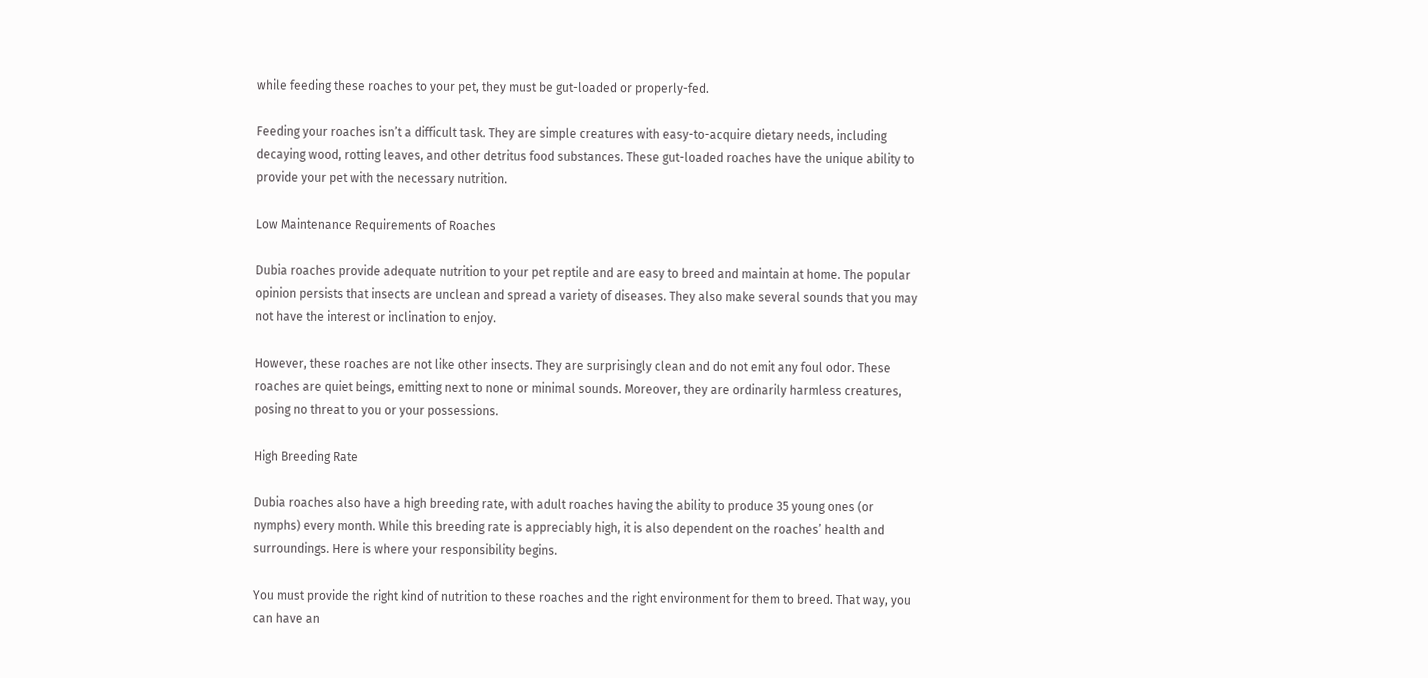while feeding these roaches to your pet, they must be gut-loaded or properly-fed.

Feeding your roaches isn’t a difficult task. They are simple creatures with easy-to-acquire dietary needs, including decaying wood, rotting leaves, and other detritus food substances. These gut-loaded roaches have the unique ability to provide your pet with the necessary nutrition.

Low Maintenance Requirements of Roaches

Dubia roaches provide adequate nutrition to your pet reptile and are easy to breed and maintain at home. The popular opinion persists that insects are unclean and spread a variety of diseases. They also make several sounds that you may not have the interest or inclination to enjoy.

However, these roaches are not like other insects. They are surprisingly clean and do not emit any foul odor. These roaches are quiet beings, emitting next to none or minimal sounds. Moreover, they are ordinarily harmless creatures, posing no threat to you or your possessions.

High Breeding Rate

Dubia roaches also have a high breeding rate, with adult roaches having the ability to produce 35 young ones (or nymphs) every month. While this breeding rate is appreciably high, it is also dependent on the roaches’ health and surroundings. Here is where your responsibility begins.

You must provide the right kind of nutrition to these roaches and the right environment for them to breed. That way, you can have an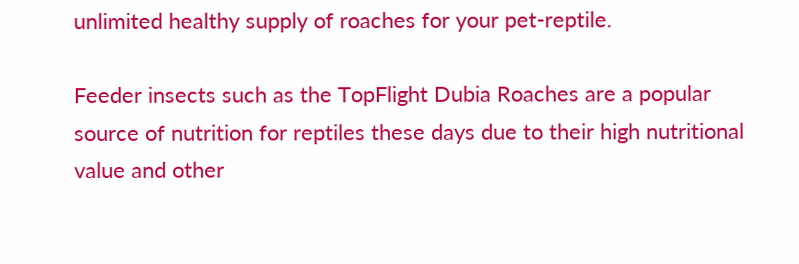unlimited healthy supply of roaches for your pet-reptile.

Feeder insects such as the TopFlight Dubia Roaches are a popular source of nutrition for reptiles these days due to their high nutritional value and other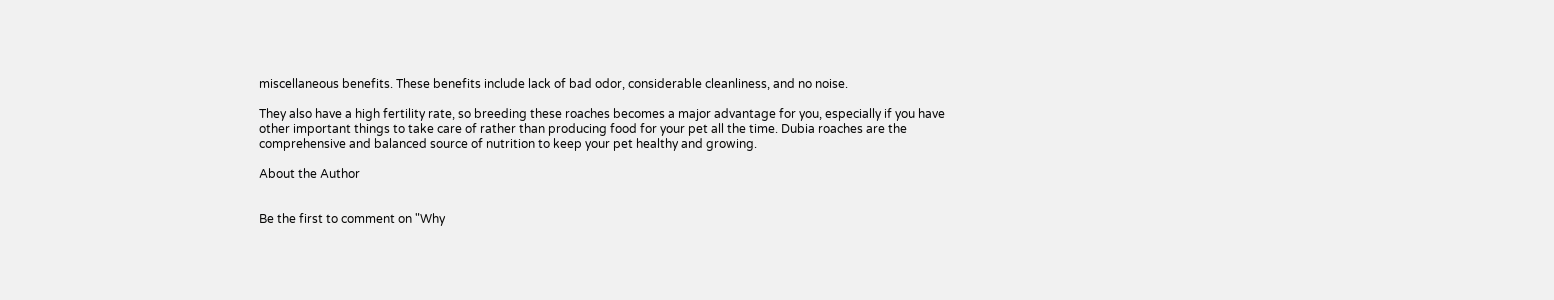miscellaneous benefits. These benefits include lack of bad odor, considerable cleanliness, and no noise.

They also have a high fertility rate, so breeding these roaches becomes a major advantage for you, especially if you have other important things to take care of rather than producing food for your pet all the time. Dubia roaches are the comprehensive and balanced source of nutrition to keep your pet healthy and growing.

About the Author


Be the first to comment on "Why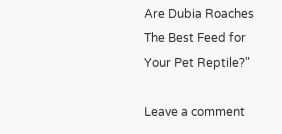Are Dubia Roaches The Best Feed for Your Pet Reptile?"

Leave a comment